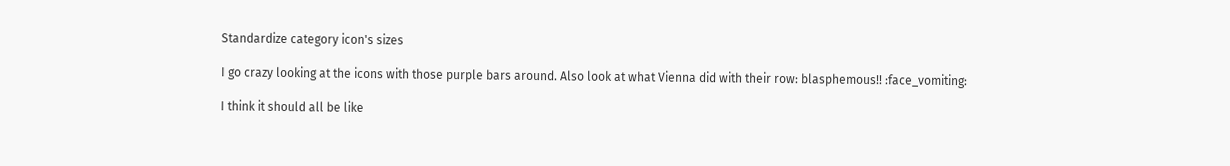Standardize category icon's sizes

I go crazy looking at the icons with those purple bars around. Also look at what Vienna did with their row: blasphemous!! :face_vomiting:

I think it should all be like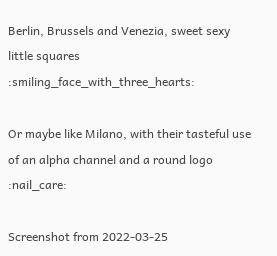Berlin, Brussels and Venezia, sweet sexy little squares :smiling_face_with_three_hearts:

Or maybe like Milano, with their tasteful use of an alpha channel and a round logo :nail_care:

Screenshot from 2022-03-25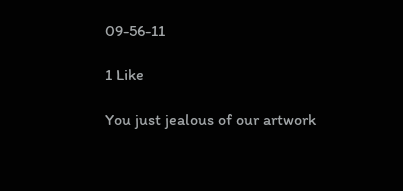09-56-11

1 Like

You just jealous of our artwork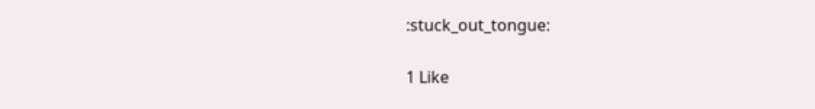:stuck_out_tongue:

1 Like